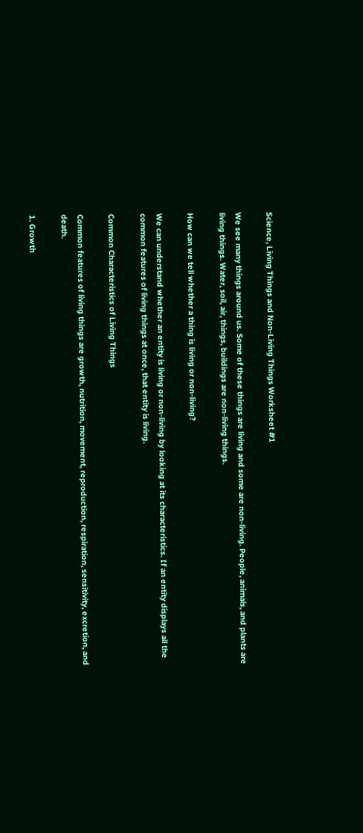Science, Living Things and Non-Living Things Worksheet #1

We see many things around us. Some of these things are living and some are non-living. People, animals, and plants are living things. Water, soil, air, things, buildings are non-living things.

How can we tell whether a thing is living or non-living?

We can understand whether an entity is living or non-living by looking at its characteristics. If an entity displays all the common features of living things at once, that entity is living.

Common Characteristics of Living Things

Common features of living things are growth, nutrition, movement, reproduction, respiration, sensitivity, excretion, and death.

1. Growth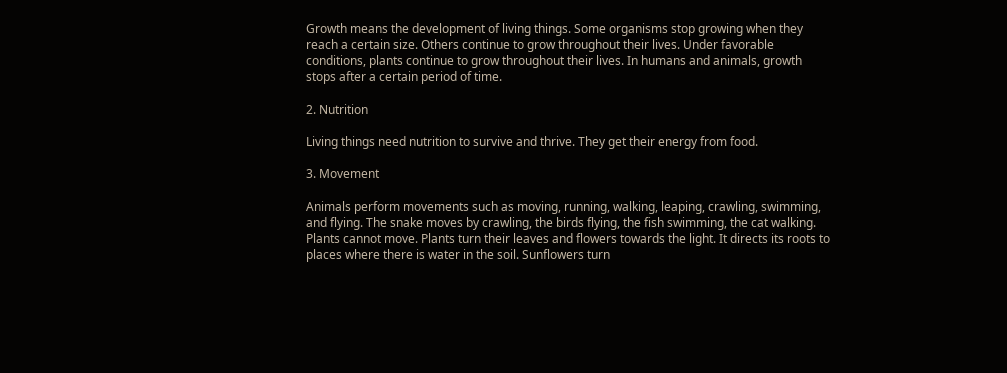Growth means the development of living things. Some organisms stop growing when they reach a certain size. Others continue to grow throughout their lives. Under favorable conditions, plants continue to grow throughout their lives. In humans and animals, growth stops after a certain period of time.

2. Nutrition

Living things need nutrition to survive and thrive. They get their energy from food.

3. Movement

Animals perform movements such as moving, running, walking, leaping, crawling, swimming, and flying. The snake moves by crawling, the birds flying, the fish swimming, the cat walking. Plants cannot move. Plants turn their leaves and flowers towards the light. It directs its roots to places where there is water in the soil. Sunflowers turn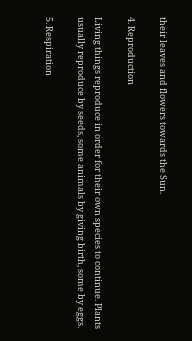their leaves and flowers towards the Sun.

4. Reproduction

Living things reproduce in order for their own species to continue. Plants usually reproduce by seeds, some animals by giving birth, some by eggs.

5. Respiration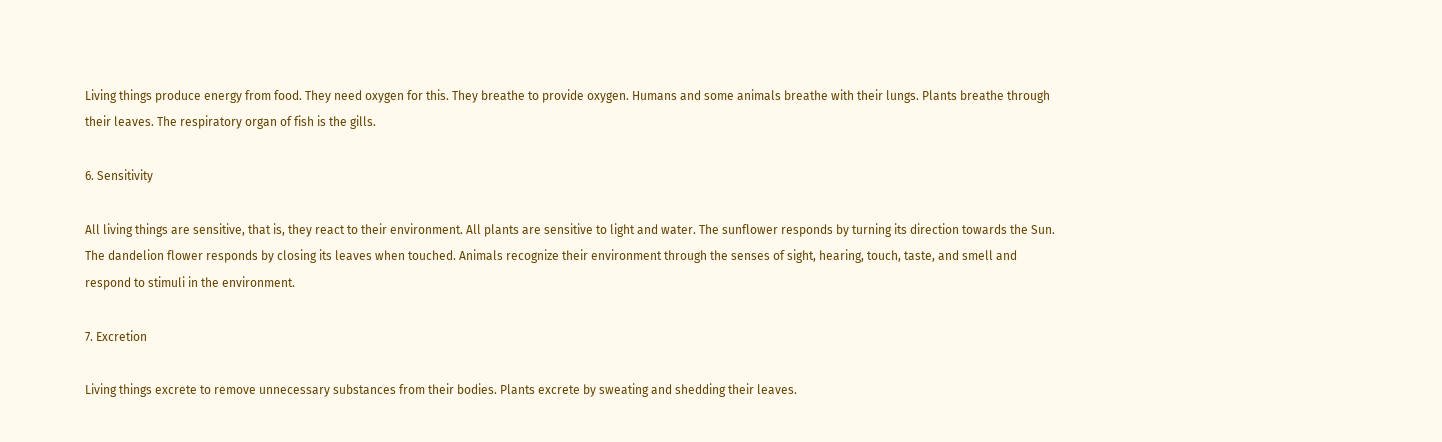Living things produce energy from food. They need oxygen for this. They breathe to provide oxygen. Humans and some animals breathe with their lungs. Plants breathe through their leaves. The respiratory organ of fish is the gills.

6. Sensitivity

All living things are sensitive, that is, they react to their environment. All plants are sensitive to light and water. The sunflower responds by turning its direction towards the Sun. The dandelion flower responds by closing its leaves when touched. Animals recognize their environment through the senses of sight, hearing, touch, taste, and smell and respond to stimuli in the environment.

7. Excretion

Living things excrete to remove unnecessary substances from their bodies. Plants excrete by sweating and shedding their leaves.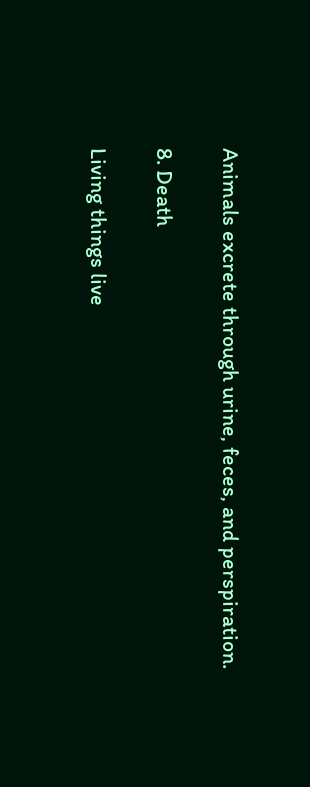Animals excrete through urine, feces, and perspiration.

8. Death

Living things live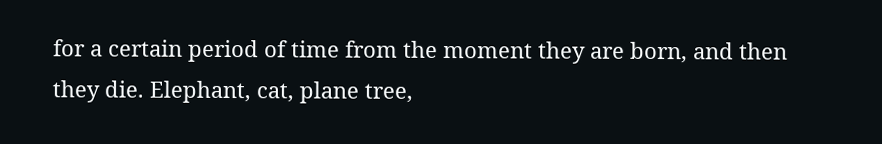for a certain period of time from the moment they are born, and then they die. Elephant, cat, plane tree,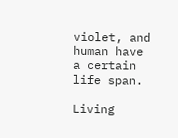violet, and human have a certain life span.

Living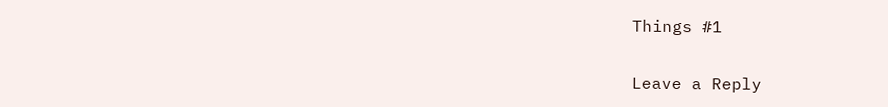Things #1

Leave a Reply